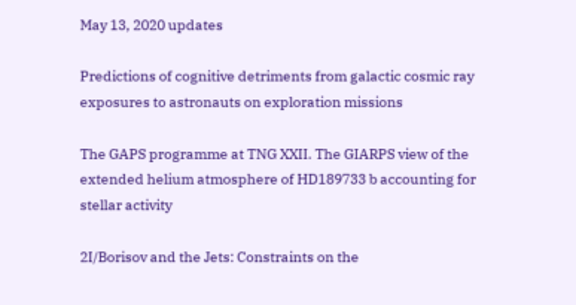May 13, 2020 updates

Predictions of cognitive detriments from galactic cosmic ray exposures to astronauts on exploration missions

The GAPS programme at TNG XXII. The GIARPS view of the extended helium atmosphere of HD189733 b accounting for stellar activity

2I/Borisov and the Jets: Constraints on the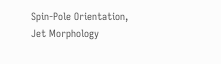Spin-Pole Orientation, Jet Morphology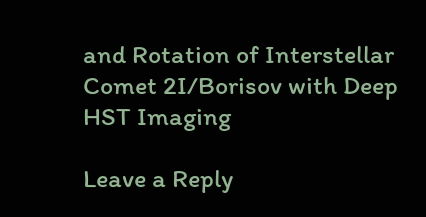and Rotation of Interstellar Comet 2I/Borisov with Deep HST Imaging

Leave a Reply